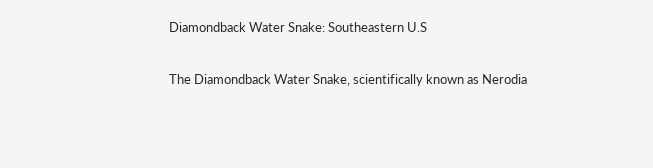Diamondback Water Snake: Southeastern U.S

The Diamondback Water Snake, scientifically known as Nerodia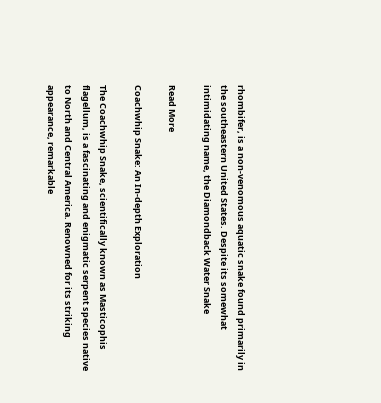rhombifer, is a non-venomous aquatic snake found primarily in the southeastern United States. Despite its somewhat intimidating name, the Diamondback Water Snake

Read More

Coachwhip Snake: An In-depth Exploration

The Coachwhip Snake, scientifically known as Masticophis flagellum, is a fascinating and enigmatic serpent species native to North and Central America. Renowned for its striking appearance, remarkable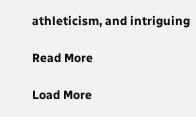athleticism, and intriguing

Read More

Load More